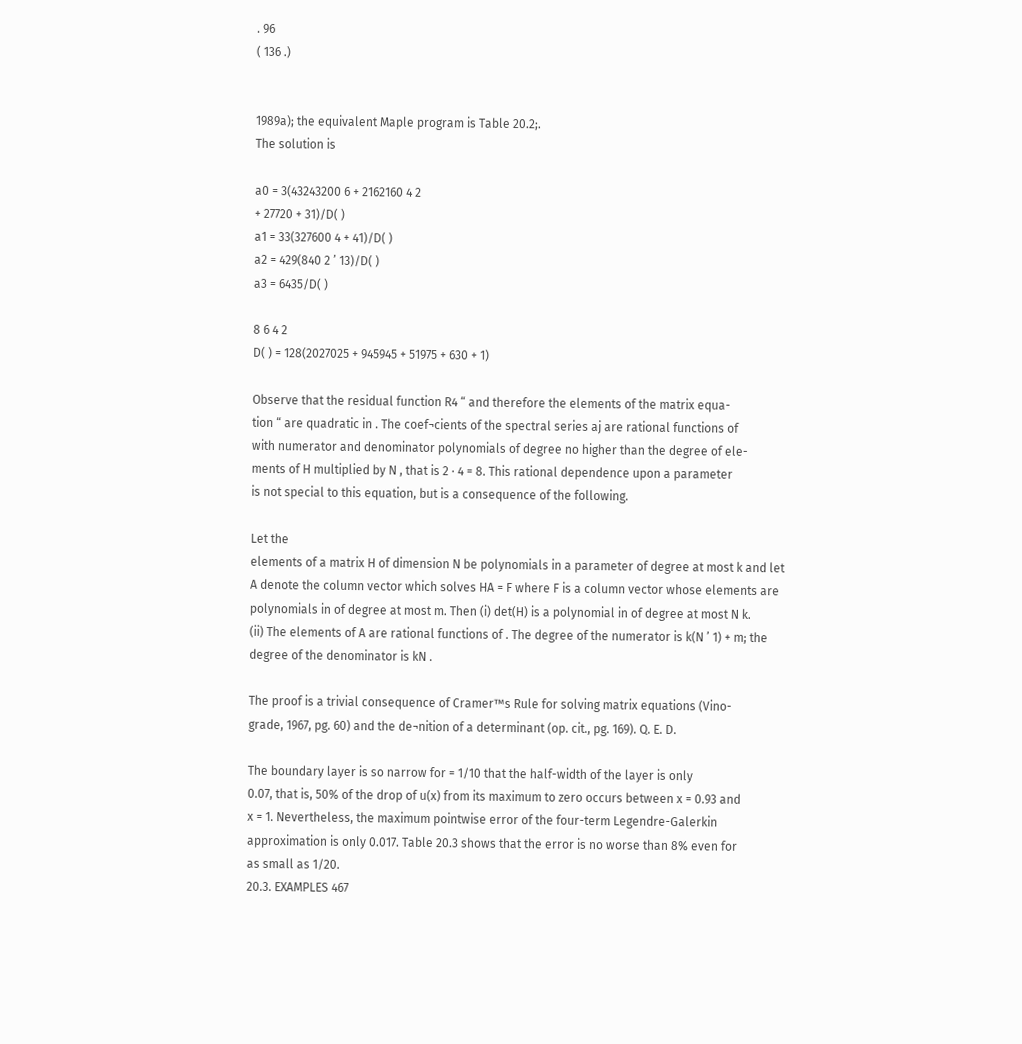. 96
( 136 .)


1989a); the equivalent Maple program is Table 20.2;.
The solution is

a0 = 3(43243200 6 + 2162160 4 2
+ 27720 + 31)/D( )
a1 = 33(327600 4 + 41)/D( )
a2 = 429(840 2 ’ 13)/D( )
a3 = 6435/D( )

8 6 4 2
D( ) = 128(2027025 + 945945 + 51975 + 630 + 1)

Observe that the residual function R4 “ and therefore the elements of the matrix equa-
tion “ are quadratic in . The coef¬cients of the spectral series aj are rational functions of
with numerator and denominator polynomials of degree no higher than the degree of ele-
ments of H multiplied by N , that is 2 · 4 = 8. This rational dependence upon a parameter
is not special to this equation, but is a consequence of the following.

Let the
elements of a matrix H of dimension N be polynomials in a parameter of degree at most k and let
A denote the column vector which solves HA = F where F is a column vector whose elements are
polynomials in of degree at most m. Then (i) det(H) is a polynomial in of degree at most N k.
(ii) The elements of A are rational functions of . The degree of the numerator is k(N ’ 1) + m; the
degree of the denominator is kN .

The proof is a trivial consequence of Cramer™s Rule for solving matrix equations (Vino-
grade, 1967, pg. 60) and the de¬nition of a determinant (op. cit., pg. 169). Q. E. D.

The boundary layer is so narrow for = 1/10 that the half-width of the layer is only
0.07, that is, 50% of the drop of u(x) from its maximum to zero occurs between x = 0.93 and
x = 1. Nevertheless, the maximum pointwise error of the four-term Legendre-Galerkin
approximation is only 0.017. Table 20.3 shows that the error is no worse than 8% even for
as small as 1/20.
20.3. EXAMPLES 467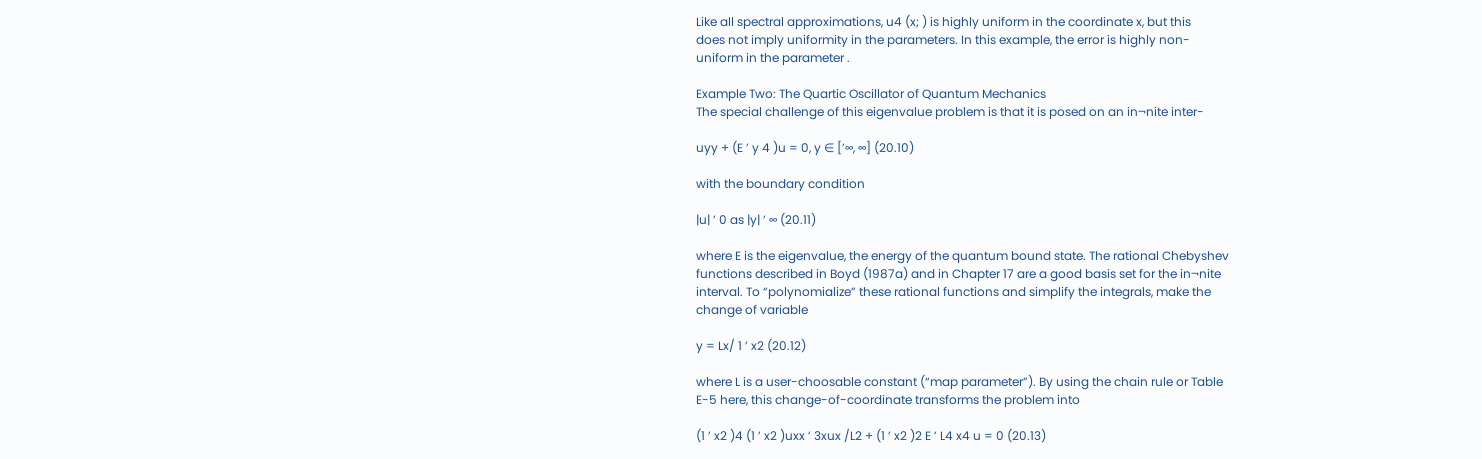Like all spectral approximations, u4 (x; ) is highly uniform in the coordinate x, but this
does not imply uniformity in the parameters. In this example, the error is highly non-
uniform in the parameter .

Example Two: The Quartic Oscillator of Quantum Mechanics
The special challenge of this eigenvalue problem is that it is posed on an in¬nite inter-

uyy + (E ’ y 4 )u = 0, y ∈ [’∞, ∞] (20.10)

with the boundary condition

|u| ’ 0 as |y| ’ ∞ (20.11)

where E is the eigenvalue, the energy of the quantum bound state. The rational Chebyshev
functions described in Boyd (1987a) and in Chapter 17 are a good basis set for the in¬nite
interval. To “polynomialize” these rational functions and simplify the integrals, make the
change of variable

y = Lx/ 1 ’ x2 (20.12)

where L is a user-choosable constant (“map parameter”). By using the chain rule or Table
E-5 here, this change-of-coordinate transforms the problem into

(1 ’ x2 )4 (1 ’ x2 )uxx ’ 3xux /L2 + (1 ’ x2 )2 E ’ L4 x4 u = 0 (20.13)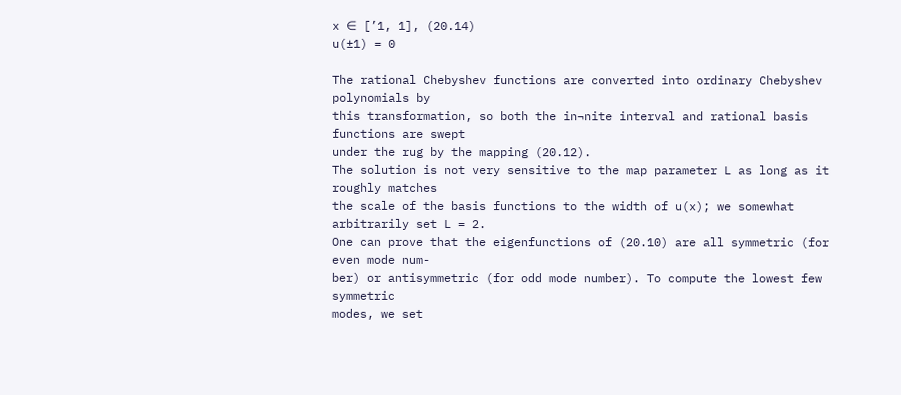x ∈ [’1, 1], (20.14)
u(±1) = 0

The rational Chebyshev functions are converted into ordinary Chebyshev polynomials by
this transformation, so both the in¬nite interval and rational basis functions are swept
under the rug by the mapping (20.12).
The solution is not very sensitive to the map parameter L as long as it roughly matches
the scale of the basis functions to the width of u(x); we somewhat arbitrarily set L = 2.
One can prove that the eigenfunctions of (20.10) are all symmetric (for even mode num-
ber) or antisymmetric (for odd mode number). To compute the lowest few symmetric
modes, we set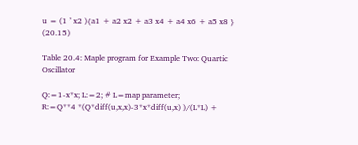u = (1 ’ x2 ){a1 + a2 x2 + a3 x4 + a4 x6 + a5 x8 } (20.15)

Table 20.4: Maple program for Example Two: Quartic Oscillator

Q:=1-x*x; L:=2; # L=map parameter;
R:=Q**4 *(Q*diff(u,x,x)-3*x*diff(u,x) )/(L*L) +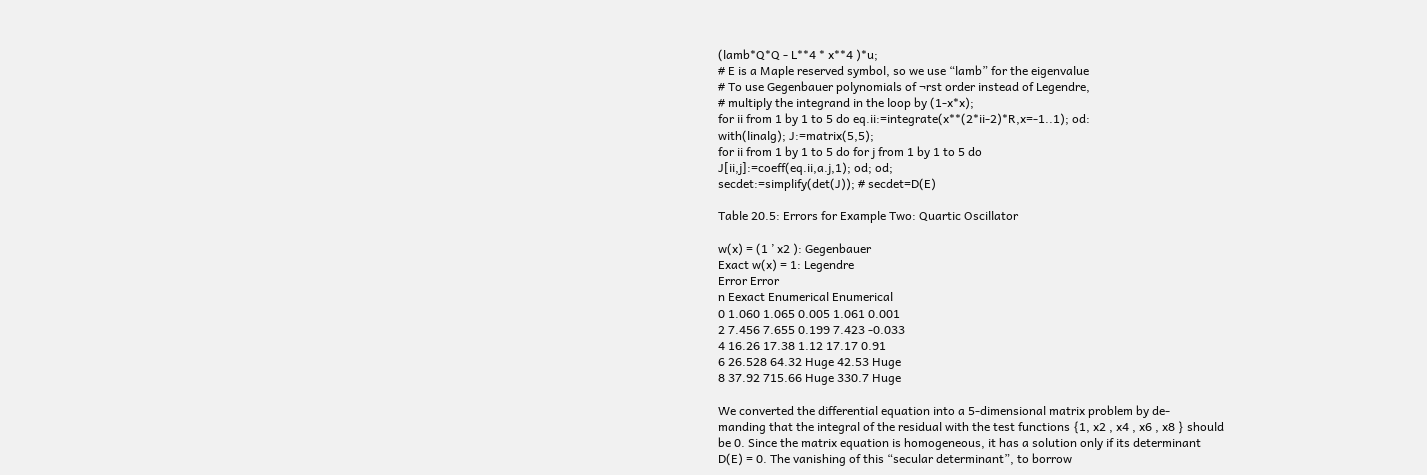(lamb*Q*Q - L**4 * x**4 )*u;
# E is a Maple reserved symbol, so we use “lamb” for the eigenvalue
# To use Gegenbauer polynomials of ¬rst order instead of Legendre,
# multiply the integrand in the loop by (1-x*x);
for ii from 1 by 1 to 5 do eq.ii:=integrate(x**(2*ii-2)*R,x=-1..1); od:
with(linalg); J:=matrix(5,5);
for ii from 1 by 1 to 5 do for j from 1 by 1 to 5 do
J[ii,j]:=coeff(eq.ii,a.j,1); od; od;
secdet:=simplify(det(J)); # secdet=D(E)

Table 20.5: Errors for Example Two: Quartic Oscillator

w(x) = (1 ’ x2 ): Gegenbauer
Exact w(x) = 1: Legendre
Error Error
n Eexact Enumerical Enumerical
0 1.060 1.065 0.005 1.061 0.001
2 7.456 7.655 0.199 7.423 -0.033
4 16.26 17.38 1.12 17.17 0.91
6 26.528 64.32 Huge 42.53 Huge
8 37.92 715.66 Huge 330.7 Huge

We converted the differential equation into a 5-dimensional matrix problem by de-
manding that the integral of the residual with the test functions {1, x2 , x4 , x6 , x8 } should
be 0. Since the matrix equation is homogeneous, it has a solution only if its determinant
D(E) = 0. The vanishing of this “secular determinant”, to borrow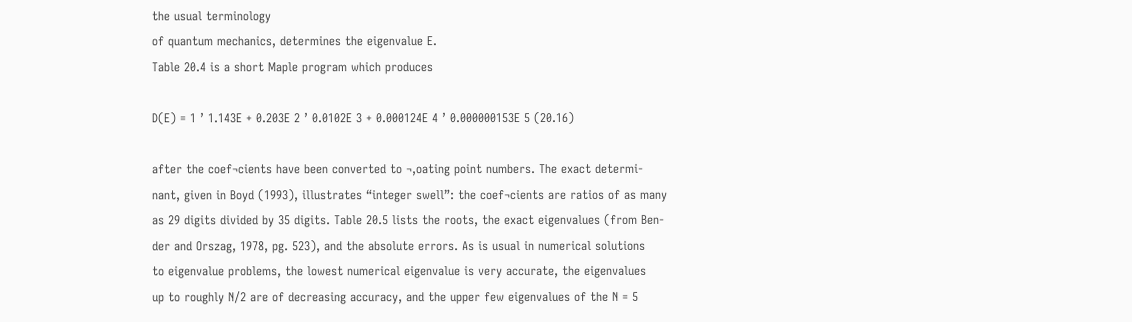the usual terminology
of quantum mechanics, determines the eigenvalue E.
Table 20.4 is a short Maple program which produces

D(E) = 1 ’ 1.143E + 0.203E 2 ’ 0.0102E 3 + 0.000124E 4 ’ 0.000000153E 5 (20.16)

after the coef¬cients have been converted to ¬‚oating point numbers. The exact determi-
nant, given in Boyd (1993), illustrates “integer swell”: the coef¬cients are ratios of as many
as 29 digits divided by 35 digits. Table 20.5 lists the roots, the exact eigenvalues (from Ben-
der and Orszag, 1978, pg. 523), and the absolute errors. As is usual in numerical solutions
to eigenvalue problems, the lowest numerical eigenvalue is very accurate, the eigenvalues
up to roughly N/2 are of decreasing accuracy, and the upper few eigenvalues of the N = 5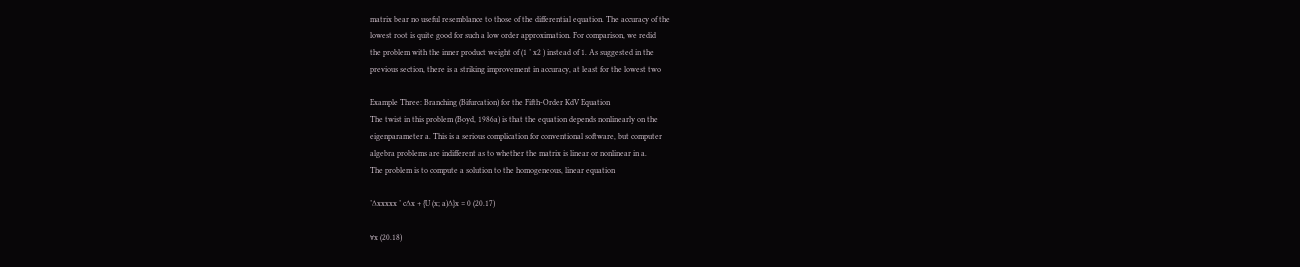matrix bear no useful resemblance to those of the differential equation. The accuracy of the
lowest root is quite good for such a low order approximation. For comparison, we redid
the problem with the inner product weight of (1 ’ x2 ) instead of 1. As suggested in the
previous section, there is a striking improvement in accuracy, at least for the lowest two

Example Three: Branching (Bifurcation) for the Fifth-Order KdV Equation
The twist in this problem (Boyd, 1986a) is that the equation depends nonlinearly on the
eigenparameter a. This is a serious complication for conventional software, but computer
algebra problems are indifferent as to whether the matrix is linear or nonlinear in a.
The problem is to compute a solution to the homogeneous, linear equation

’∆xxxxx ’ c∆x + {U (x; a)∆}x = 0 (20.17)

∀x (20.18)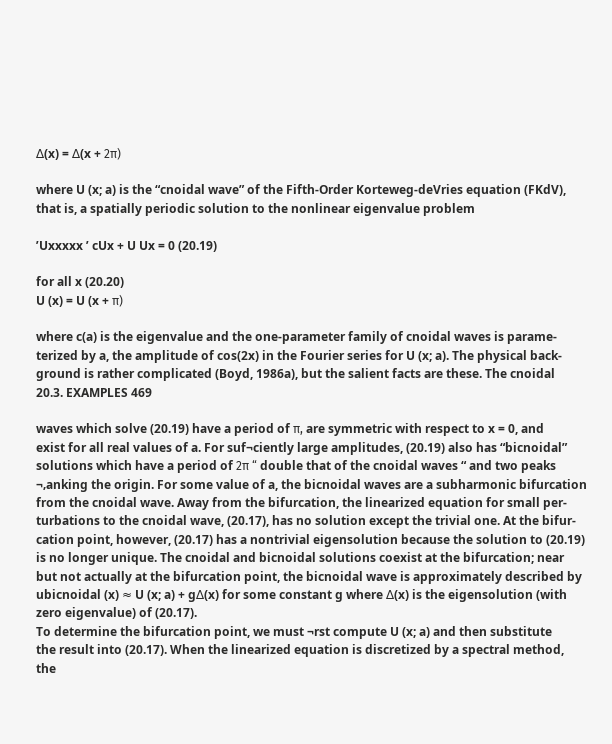∆(x) = ∆(x + 2π)

where U (x; a) is the “cnoidal wave” of the Fifth-Order Korteweg-deVries equation (FKdV),
that is, a spatially periodic solution to the nonlinear eigenvalue problem

’Uxxxxx ’ cUx + U Ux = 0 (20.19)

for all x (20.20)
U (x) = U (x + π)

where c(a) is the eigenvalue and the one-parameter family of cnoidal waves is parame-
terized by a, the amplitude of cos(2x) in the Fourier series for U (x; a). The physical back-
ground is rather complicated (Boyd, 1986a), but the salient facts are these. The cnoidal
20.3. EXAMPLES 469

waves which solve (20.19) have a period of π, are symmetric with respect to x = 0, and
exist for all real values of a. For suf¬ciently large amplitudes, (20.19) also has “bicnoidal”
solutions which have a period of 2π “ double that of the cnoidal waves “ and two peaks
¬‚anking the origin. For some value of a, the bicnoidal waves are a subharmonic bifurcation
from the cnoidal wave. Away from the bifurcation, the linearized equation for small per-
turbations to the cnoidal wave, (20.17), has no solution except the trivial one. At the bifur-
cation point, however, (20.17) has a nontrivial eigensolution because the solution to (20.19)
is no longer unique. The cnoidal and bicnoidal solutions coexist at the bifurcation; near
but not actually at the bifurcation point, the bicnoidal wave is approximately described by
ubicnoidal (x) ≈ U (x; a) + g∆(x) for some constant g where ∆(x) is the eigensolution (with
zero eigenvalue) of (20.17).
To determine the bifurcation point, we must ¬rst compute U (x; a) and then substitute
the result into (20.17). When the linearized equation is discretized by a spectral method,
the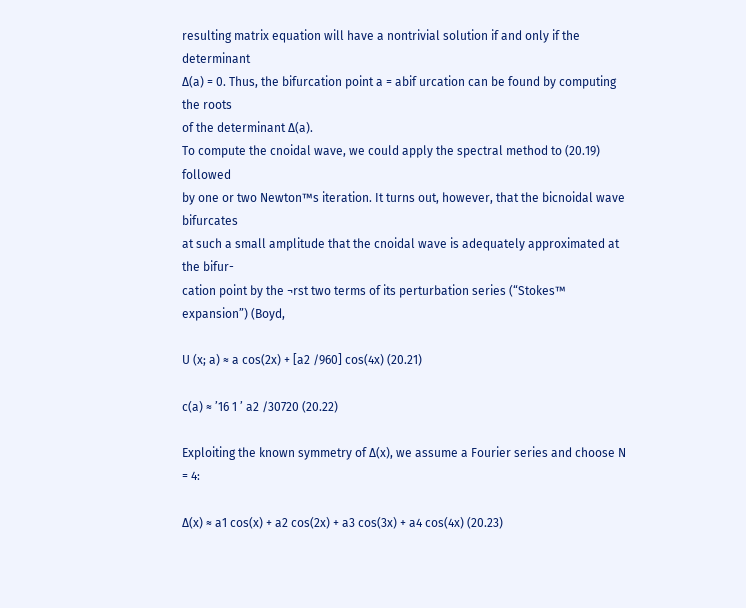resulting matrix equation will have a nontrivial solution if and only if the determinant
∆(a) = 0. Thus, the bifurcation point a = abif urcation can be found by computing the roots
of the determinant ∆(a).
To compute the cnoidal wave, we could apply the spectral method to (20.19) followed
by one or two Newton™s iteration. It turns out, however, that the bicnoidal wave bifurcates
at such a small amplitude that the cnoidal wave is adequately approximated at the bifur-
cation point by the ¬rst two terms of its perturbation series (“Stokes™ expansion”) (Boyd,

U (x; a) ≈ a cos(2x) + [a2 /960] cos(4x) (20.21)

c(a) ≈ ’16 1 ’ a2 /30720 (20.22)

Exploiting the known symmetry of ∆(x), we assume a Fourier series and choose N = 4:

∆(x) ≈ a1 cos(x) + a2 cos(2x) + a3 cos(3x) + a4 cos(4x) (20.23)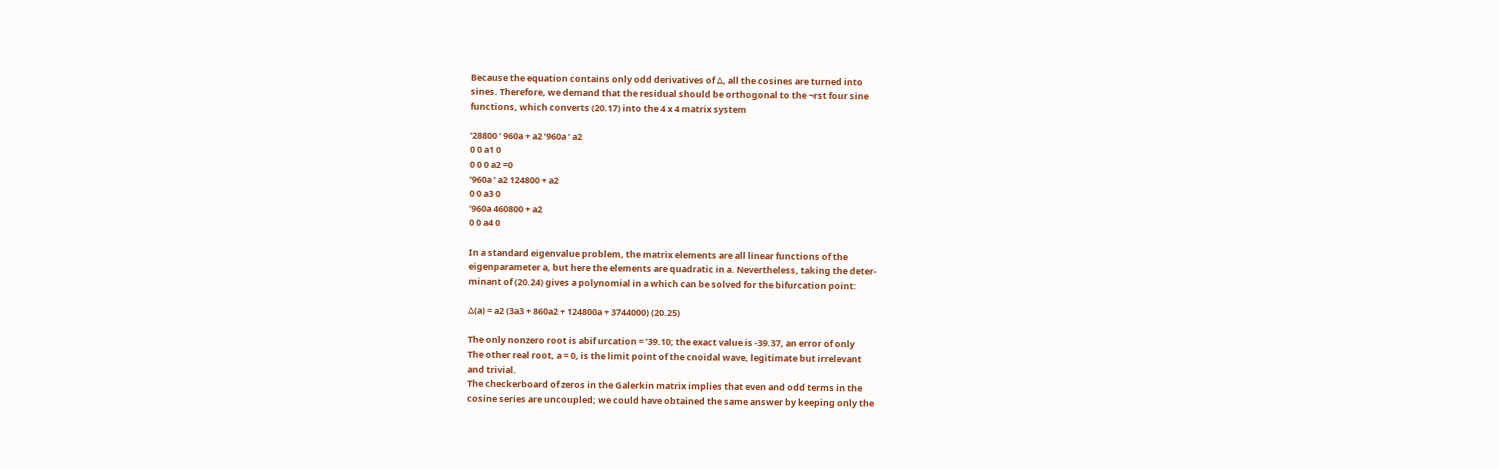Because the equation contains only odd derivatives of ∆, all the cosines are turned into
sines. Therefore, we demand that the residual should be orthogonal to the ¬rst four sine
functions, which converts (20.17) into the 4 x 4 matrix system

’28800 ’ 960a + a2 ’960a ’ a2
0 0 a1 0
0 0 0 a2 =0
’960a ’ a2 124800 + a2
0 0 a3 0
’960a 460800 + a2
0 0 a4 0

In a standard eigenvalue problem, the matrix elements are all linear functions of the
eigenparameter a, but here the elements are quadratic in a. Nevertheless, taking the deter-
minant of (20.24) gives a polynomial in a which can be solved for the bifurcation point:

∆(a) = a2 (3a3 + 860a2 + 124800a + 3744000) (20.25)

The only nonzero root is abif urcation = ’39.10; the exact value is -39.37, an error of only
The other real root, a = 0, is the limit point of the cnoidal wave, legitimate but irrelevant
and trivial.
The checkerboard of zeros in the Galerkin matrix implies that even and odd terms in the
cosine series are uncoupled; we could have obtained the same answer by keeping only the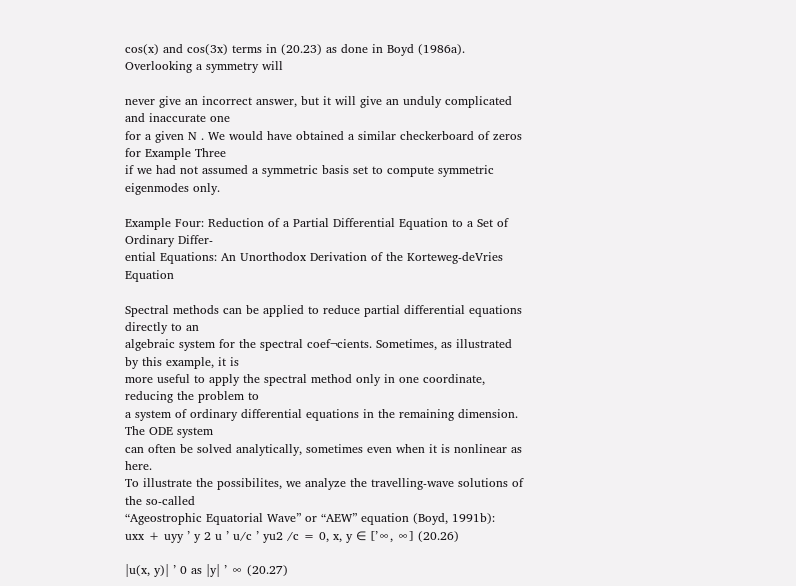cos(x) and cos(3x) terms in (20.23) as done in Boyd (1986a). Overlooking a symmetry will

never give an incorrect answer, but it will give an unduly complicated and inaccurate one
for a given N . We would have obtained a similar checkerboard of zeros for Example Three
if we had not assumed a symmetric basis set to compute symmetric eigenmodes only.

Example Four: Reduction of a Partial Differential Equation to a Set of Ordinary Differ-
ential Equations: An Unorthodox Derivation of the Korteweg-deVries Equation

Spectral methods can be applied to reduce partial differential equations directly to an
algebraic system for the spectral coef¬cients. Sometimes, as illustrated by this example, it is
more useful to apply the spectral method only in one coordinate, reducing the problem to
a system of ordinary differential equations in the remaining dimension. The ODE system
can often be solved analytically, sometimes even when it is nonlinear as here.
To illustrate the possibilites, we analyze the travelling-wave solutions of the so-called
“Ageostrophic Equatorial Wave” or “AEW” equation (Boyd, 1991b):
uxx + uyy ’ y 2 u ’ u/c ’ yu2 /c = 0, x, y ∈ [’∞, ∞] (20.26)

|u(x, y)| ’ 0 as |y| ’ ∞ (20.27)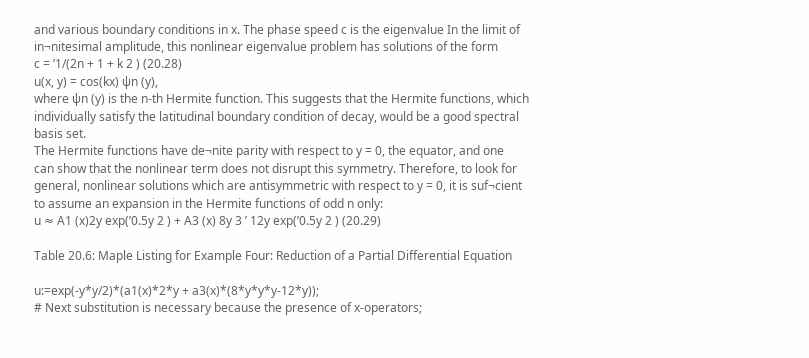and various boundary conditions in x. The phase speed c is the eigenvalue In the limit of
in¬nitesimal amplitude, this nonlinear eigenvalue problem has solutions of the form
c = ’1/(2n + 1 + k 2 ) (20.28)
u(x, y) = cos(kx) ψn (y),
where ψn (y) is the n-th Hermite function. This suggests that the Hermite functions, which
individually satisfy the latitudinal boundary condition of decay, would be a good spectral
basis set.
The Hermite functions have de¬nite parity with respect to y = 0, the equator, and one
can show that the nonlinear term does not disrupt this symmetry. Therefore, to look for
general, nonlinear solutions which are antisymmetric with respect to y = 0, it is suf¬cient
to assume an expansion in the Hermite functions of odd n only:
u ≈ A1 (x)2y exp(’0.5y 2 ) + A3 (x) 8y 3 ’ 12y exp(’0.5y 2 ) (20.29)

Table 20.6: Maple Listing for Example Four: Reduction of a Partial Differential Equation

u:=exp(-y*y/2)*(a1(x)*2*y + a3(x)*(8*y*y*y-12*y));
# Next substitution is necessary because the presence of x-operators;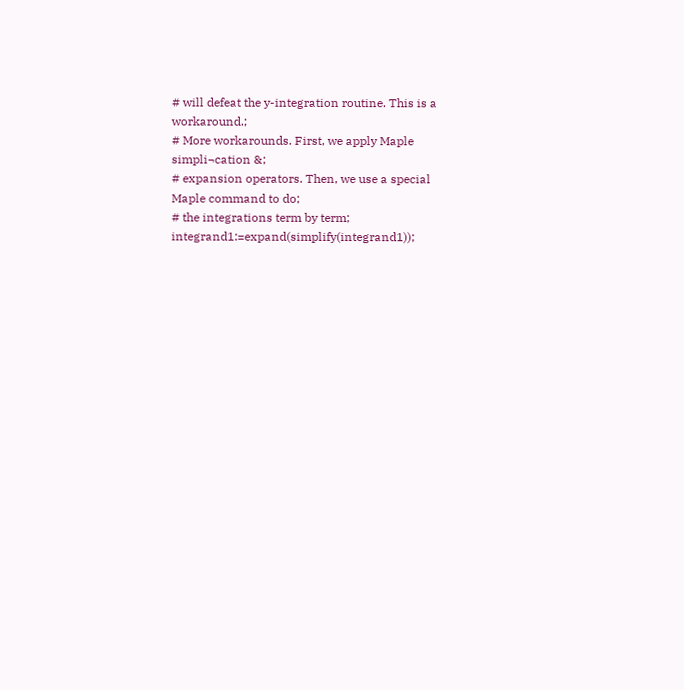# will defeat the y-integration routine. This is a workaround.;
# More workarounds. First, we apply Maple simpli¬cation &;
# expansion operators. Then, we use a special Maple command to do;
# the integrations term by term;
integrand1:=expand(simplify(integrand1));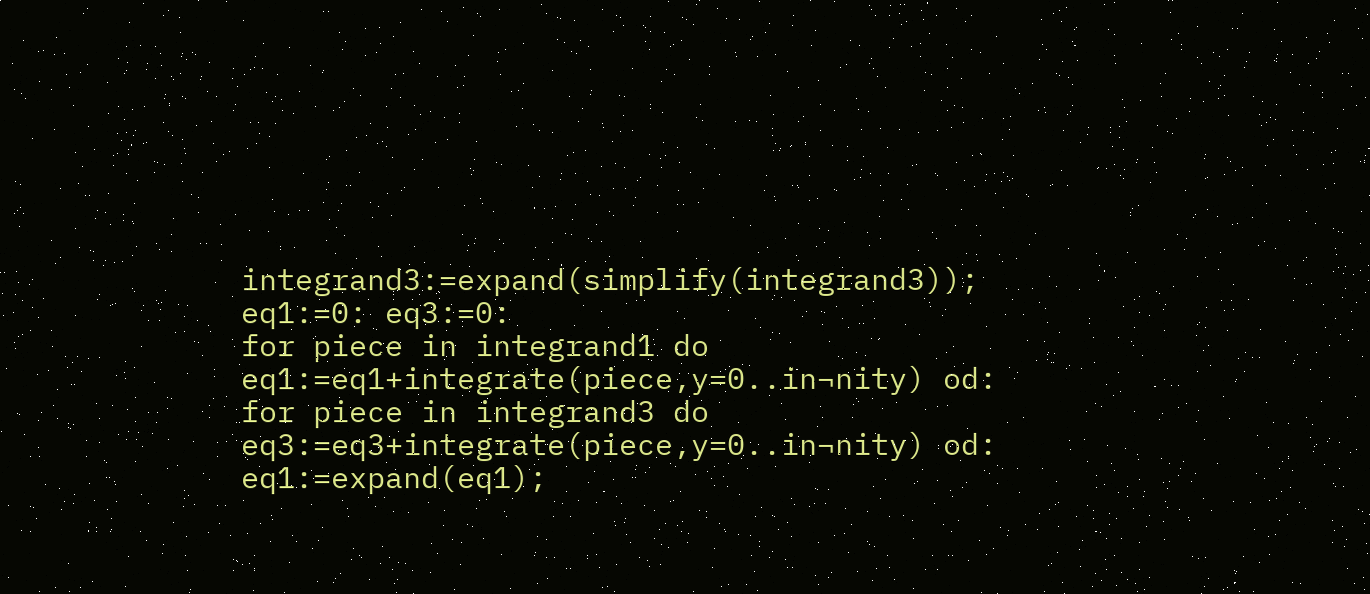integrand3:=expand(simplify(integrand3));
eq1:=0: eq3:=0:
for piece in integrand1 do eq1:=eq1+integrate(piece,y=0..in¬nity) od:
for piece in integrand3 do eq3:=eq3+integrate(piece,y=0..in¬nity) od:
eq1:=expand(eq1);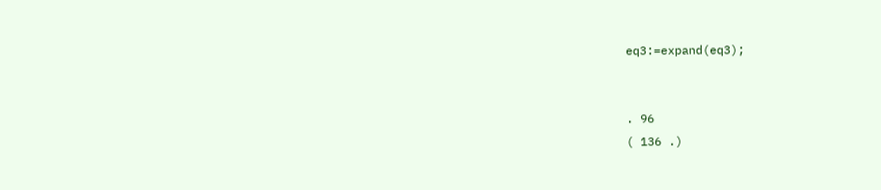eq3:=expand(eq3);


. 96
( 136 .)